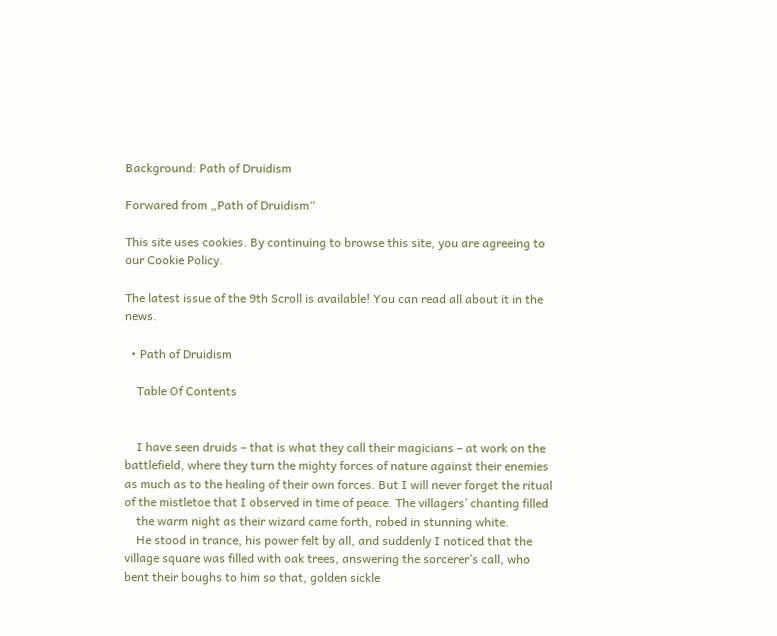Background: Path of Druidism

Forwared from „Path of Druidism“

This site uses cookies. By continuing to browse this site, you are agreeing to our Cookie Policy.

The latest issue of the 9th Scroll is available! You can read all about it in the news.

  • Path of Druidism

    Table Of Contents


    I have seen druids – that is what they call their magicians – at work on the battlefield, where they turn the mighty forces of nature against their enemies as much as to the healing of their own forces. But I will never forget the ritual of the mistletoe that I observed in time of peace. The villagers’ chanting filled
    the warm night as their wizard came forth, robed in stunning white.
    He stood in trance, his power felt by all, and suddenly I noticed that the village square was filled with oak trees, answering the sorcerer’s call, who bent their boughs to him so that, golden sickle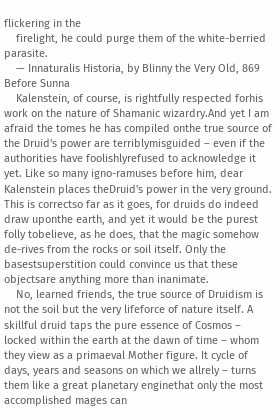flickering in the
    firelight, he could purge them of the white-berried parasite.
    — Innaturalis Historia, by Blinny the Very Old, 869 Before Sunna
    Kalenstein, of course, is rightfully respected forhis work on the nature of Shamanic wizardry.And yet I am afraid the tomes he has compiled onthe true source of the Druid's power are terriblymisguided – even if the authorities have foolishlyrefused to acknowledge it yet. Like so many igno-ramuses before him, dear Kalenstein places theDruid's power in the very ground. This is correctso far as it goes, for druids do indeed draw uponthe earth, and yet it would be the purest folly tobelieve, as he does, that the magic somehow de-rives from the rocks or soil itself. Only the basestsuperstition could convince us that these objectsare anything more than inanimate.
    No, learned friends, the true source of Druidism is not the soil but the very lifeforce of nature itself. A skillful druid taps the pure essence of Cosmos – locked within the earth at the dawn of time – whom they view as a primaeval Mother figure. It cycle of days, years and seasons on which we allrely – turns them like a great planetary enginethat only the most accomplished mages can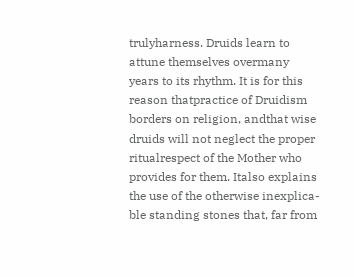trulyharness. Druids learn to attune themselves overmany years to its rhythm. It is for this reason thatpractice of Druidism borders on religion, andthat wise druids will not neglect the proper ritualrespect of the Mother who provides for them. Italso explains the use of the otherwise inexplica-ble standing stones that, far from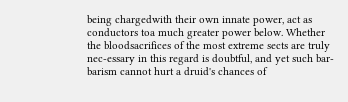being chargedwith their own innate power, act as conductors toa much greater power below. Whether the bloodsacrifices of the most extreme sects are truly nec-essary in this regard is doubtful, and yet such bar-barism cannot hurt a druid's chances of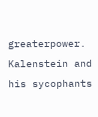greaterpower. Kalenstein and his sycophants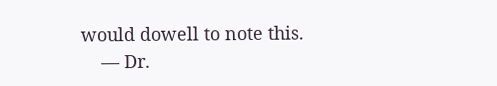would dowell to note this.
    — Dr.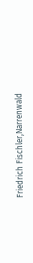Friedrich Fischler,Narrenwald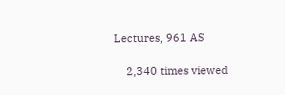Lectures, 961 AS

    2,340 times viewed